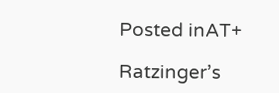Posted inAT+

Ratzinger’s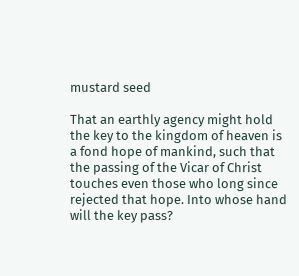mustard seed

That an earthly agency might hold the key to the kingdom of heaven is a fond hope of mankind, such that the passing of the Vicar of Christ touches even those who long since rejected that hope. Into whose hand will the key pass?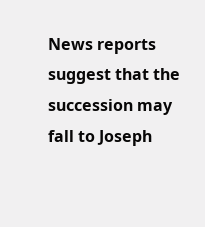News reports suggest that the succession may fall to Joseph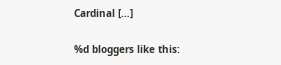Cardinal […]

%d bloggers like this: